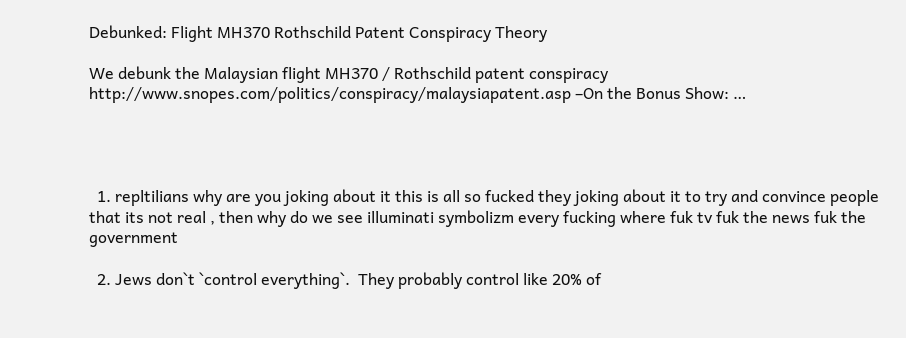Debunked: Flight MH370 Rothschild Patent Conspiracy Theory

We debunk the Malaysian flight MH370 / Rothschild patent conspiracy http://www.snopes.com/politics/conspiracy/malaysiapatent.asp –On the Bonus Show: …




  1. repltilians why are you joking about it this is all so fucked they joking about it to try and convince people that its not real , then why do we see illuminati symbolizm every fucking where fuk tv fuk the news fuk the government

  2. Jews don`t `control everything`.  They probably control like 20% of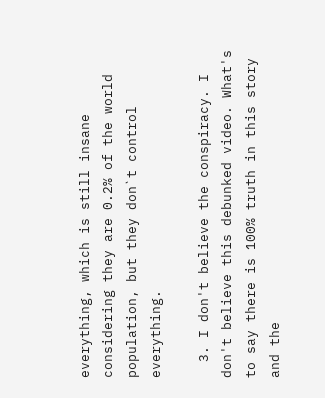everything, which is still insane considering they are 0.2% of the world population, but they don`t control everything.

  3. I don't believe the conspiracy. I don't believe this debunked video. What's to say there is 100% truth in this story and the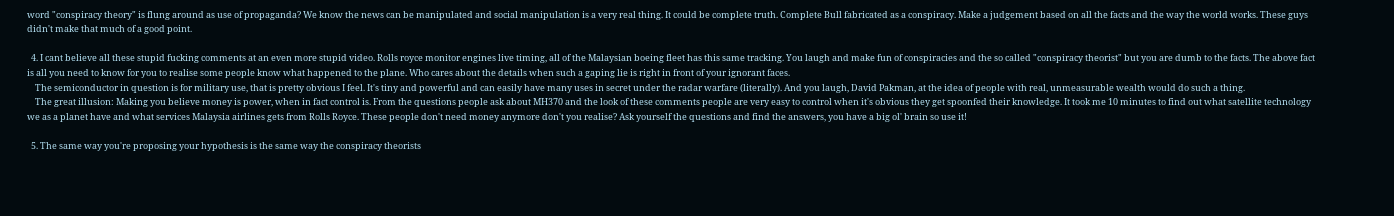word "conspiracy theory" is flung around as use of propaganda? We know the news can be manipulated and social manipulation is a very real thing. It could be complete truth. Complete Bull fabricated as a conspiracy. Make a judgement based on all the facts and the way the world works. These guys didn't make that much of a good point.

  4. I cant believe all these stupid fucking comments at an even more stupid video. Rolls royce monitor engines live timing, all of the Malaysian boeing fleet has this same tracking. You laugh and make fun of conspiracies and the so called "conspiracy theorist" but you are dumb to the facts. The above fact is all you need to know for you to realise some people know what happened to the plane. Who cares about the details when such a gaping lie is right in front of your ignorant faces.
    The semiconductor in question is for military use, that is pretty obvious I feel. It's tiny and powerful and can easily have many uses in secret under the radar warfare (literally). And you laugh, David Pakman, at the idea of people with real, unmeasurable wealth would do such a thing.
    The great illusion: Making you believe money is power, when in fact control is. From the questions people ask about MH370 and the look of these comments people are very easy to control when it's obvious they get spoonfed their knowledge. It took me 10 minutes to find out what satellite technology we as a planet have and what services Malaysia airlines gets from Rolls Royce. These people don't need money anymore don't you realise? Ask yourself the questions and find the answers, you have a big ol' brain so use it!

  5. The same way you're proposing your hypothesis is the same way the conspiracy theorists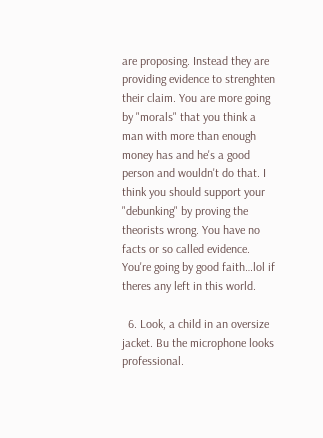are proposing. Instead they are providing evidence to strenghten their claim. You are more going by "morals" that you think a man with more than enough money has and he's a good person and wouldn't do that. I think you should support your "debunking" by proving the theorists wrong. You have no facts or so called evidence. You're going by good faith…lol if theres any left in this world.

  6. Look, a child in an oversize jacket. Bu the microphone looks professional.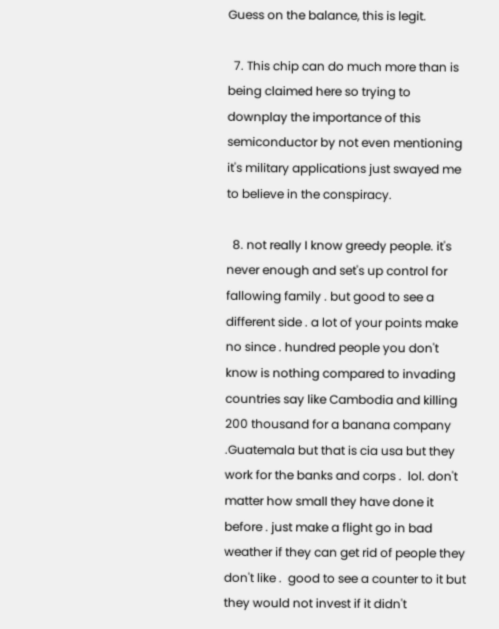Guess on the balance, this is legit.

  7. This chip can do much more than is being claimed here so trying to downplay the importance of this semiconductor by not even mentioning it's military applications just swayed me to believe in the conspiracy.

  8. not really I know greedy people. it's never enough and set's up control for fallowing family . but good to see a different side . a lot of your points make no since . hundred people you don't know is nothing compared to invading countries say like Cambodia and killing 200 thousand for a banana company .Guatemala but that is cia usa but they work for the banks and corps .  lol. don't matter how small they have done it before . just make a flight go in bad weather if they can get rid of people they don't like .  good to see a counter to it but they would not invest if it didn't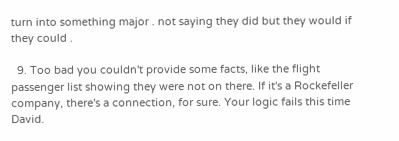turn into something major . not saying they did but they would if they could .

  9. Too bad you couldn't provide some facts, like the flight passenger list showing they were not on there. If it's a Rockefeller company, there's a connection, for sure. Your logic fails this time David.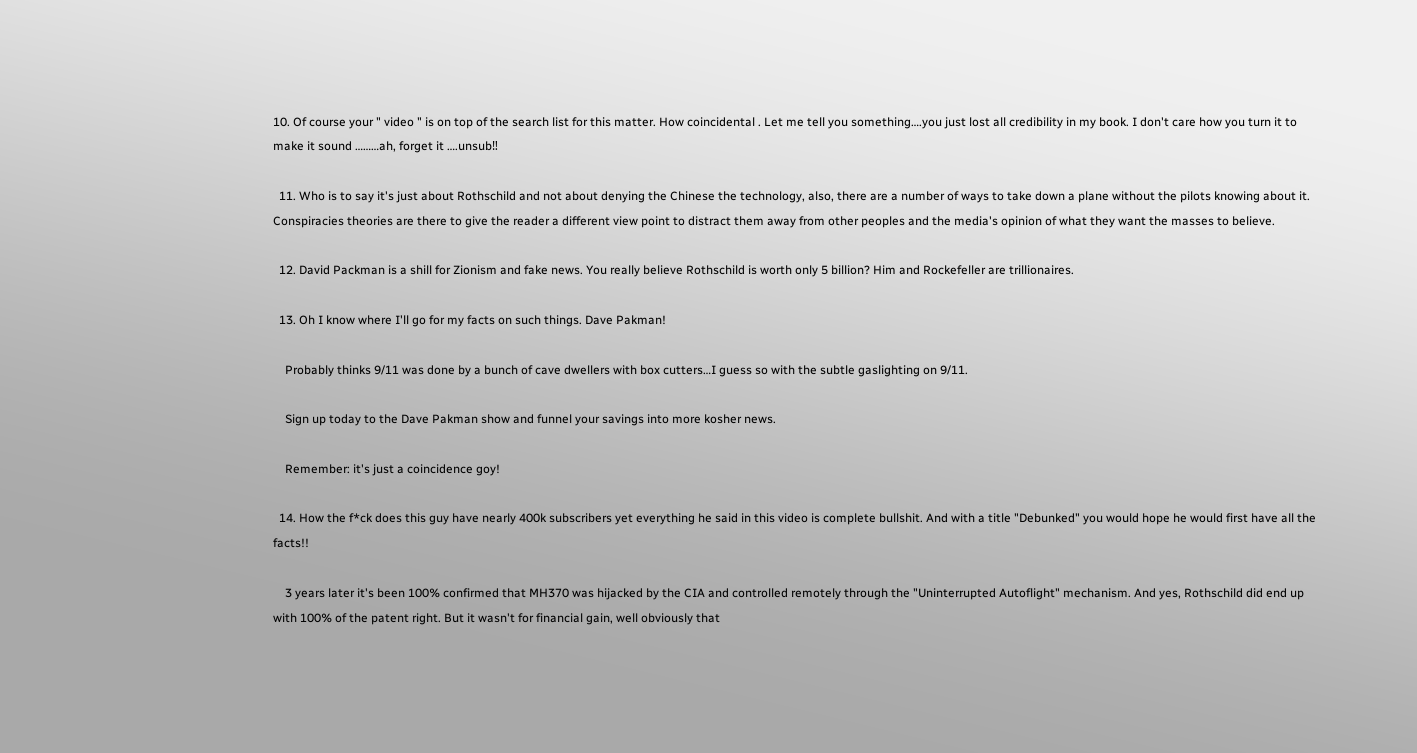10. Of course your " video " is on top of the search list for this matter. How coincidental . Let me tell you something….you just lost all credibility in my book. I don't care how you turn it to make it sound ………ah, forget it ….unsub‼

  11. Who is to say it's just about Rothschild and not about denying the Chinese the technology, also, there are a number of ways to take down a plane without the pilots knowing about it. Conspiracies theories are there to give the reader a different view point to distract them away from other peoples and the media's opinion of what they want the masses to believe.

  12. David Packman is a shill for Zionism and fake news. You really believe Rothschild is worth only 5 billion? Him and Rockefeller are trillionaires.

  13. Oh I know where I'll go for my facts on such things. Dave Pakman!

    Probably thinks 9/11 was done by a bunch of cave dwellers with box cutters…I guess so with the subtle gaslighting on 9/11.

    Sign up today to the Dave Pakman show and funnel your savings into more kosher news.

    Remember: it's just a coincidence goy!

  14. How the f*ck does this guy have nearly 400k subscribers yet everything he said in this video is complete bullshit. And with a title "Debunked" you would hope he would first have all the facts!!

    3 years later it's been 100% confirmed that MH370 was hijacked by the CIA and controlled remotely through the "Uninterrupted Autoflight" mechanism. And yes, Rothschild did end up with 100% of the patent right. But it wasn't for financial gain, well obviously that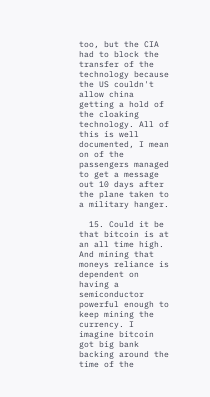too, but the CIA had to block the transfer of the technology because the US couldn't allow china getting a hold of the cloaking technology. All of this is well documented, I mean on of the passengers managed to get a message out 10 days after the plane taken to a military hanger.

  15. Could it be that bitcoin is at an all time high. And mining that moneys reliance is dependent on having a semiconductor powerful enough to keep mining the currency. I imagine bitcoin got big bank backing around the time of the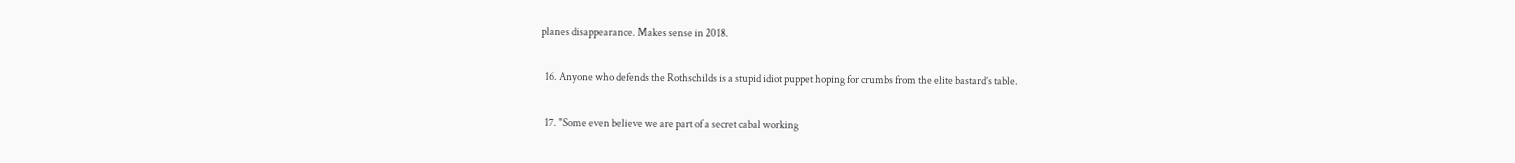planes disappearance. Makes sense in 2018.

  16. Anyone who defends the Rothschilds is a stupid idiot puppet hoping for crumbs from the elite bastard’s table.

  17. "Some even believe we are part of a secret cabal working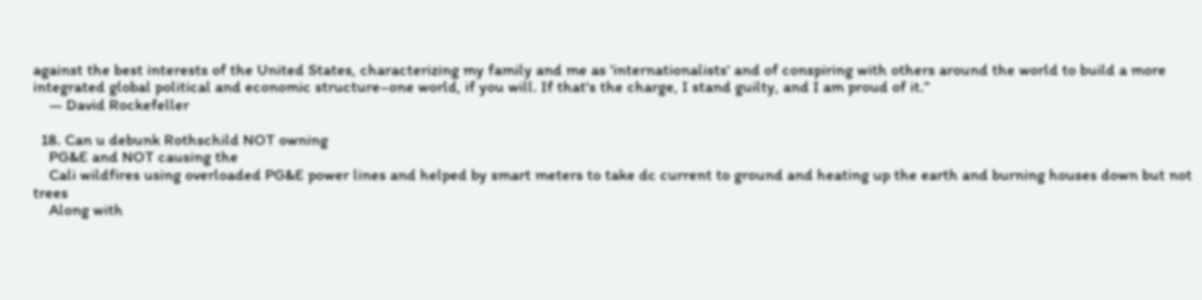against the best interests of the United States, characterizing my family and me as 'internationalists' and of conspiring with others around the world to build a more integrated global political and economic structure–one world, if you will. If that's the charge, I stand guilty, and I am proud of it.”
    ― David Rockefeller

  18. Can u debunk Rothschild NOT owning
    PG&E and NOT causing the
    Cali wildfires using overloaded PG&E power lines and helped by smart meters to take dc current to ground and heating up the earth and burning houses down but not trees
    Along with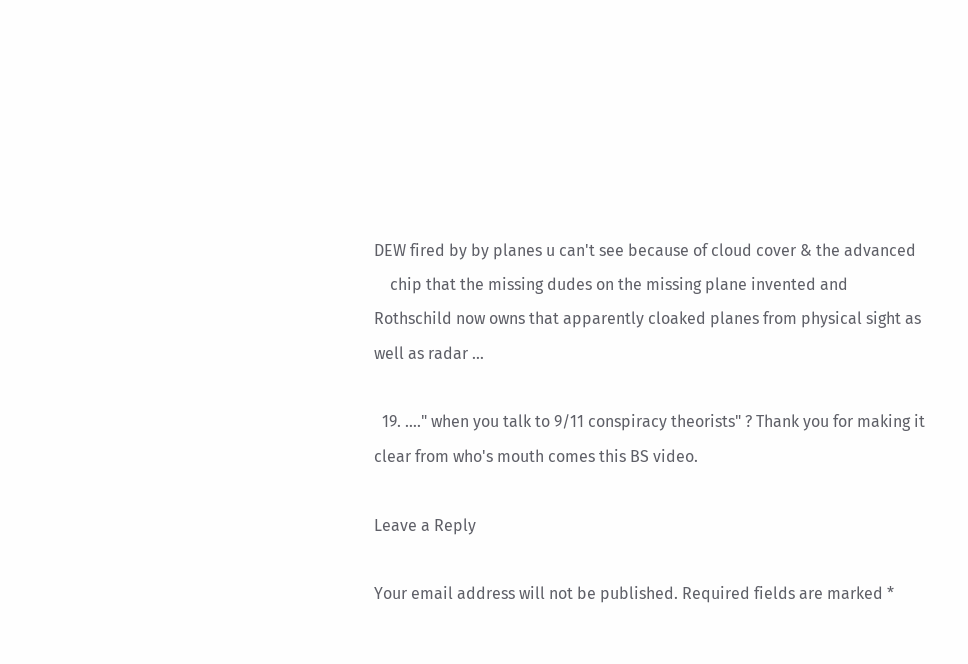DEW fired by by planes u can't see because of cloud cover & the advanced
    chip that the missing dudes on the missing plane invented and Rothschild now owns that apparently cloaked planes from physical sight as well as radar …

  19. …." when you talk to 9/11 conspiracy theorists" ? Thank you for making it clear from who's mouth comes this BS video.

Leave a Reply

Your email address will not be published. Required fields are marked *